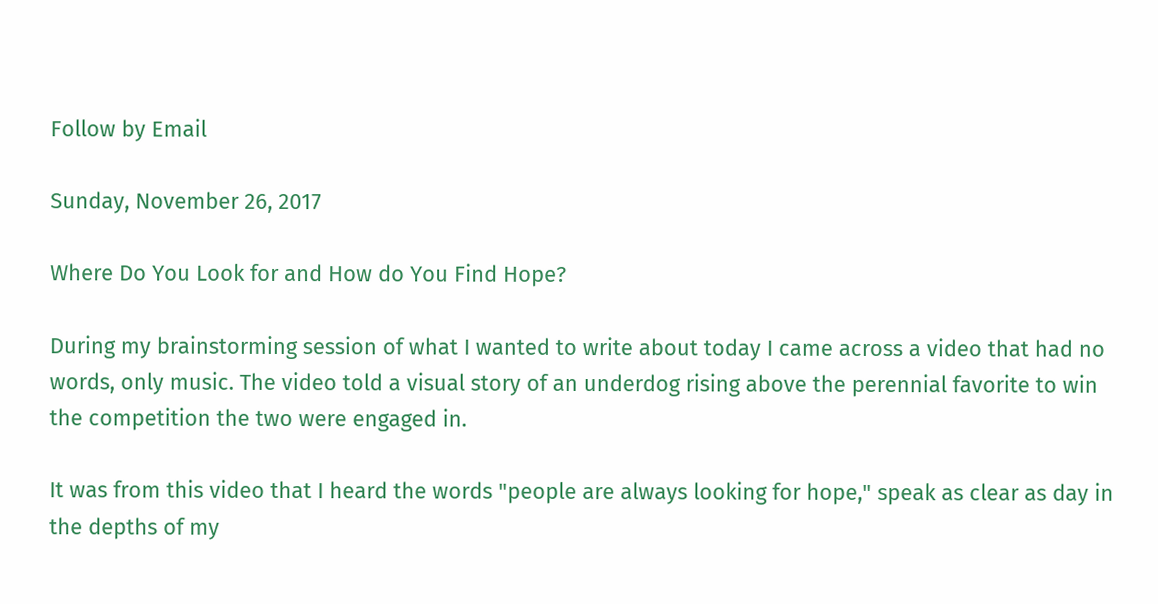Follow by Email

Sunday, November 26, 2017

Where Do You Look for and How do You Find Hope?

During my brainstorming session of what I wanted to write about today I came across a video that had no words, only music. The video told a visual story of an underdog rising above the perennial favorite to win the competition the two were engaged in.

It was from this video that I heard the words "people are always looking for hope," speak as clear as day in the depths of my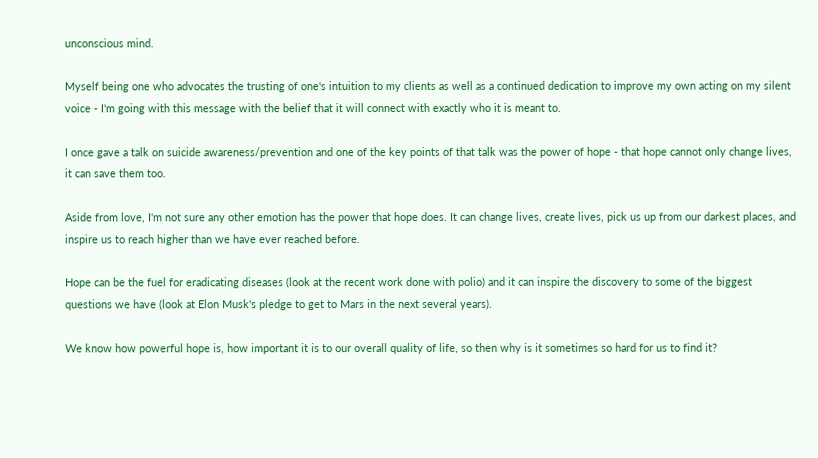unconscious mind.

Myself being one who advocates the trusting of one's intuition to my clients as well as a continued dedication to improve my own acting on my silent voice - I'm going with this message with the belief that it will connect with exactly who it is meant to.

I once gave a talk on suicide awareness/prevention and one of the key points of that talk was the power of hope - that hope cannot only change lives, it can save them too.

Aside from love, I'm not sure any other emotion has the power that hope does. It can change lives, create lives, pick us up from our darkest places, and inspire us to reach higher than we have ever reached before.

Hope can be the fuel for eradicating diseases (look at the recent work done with polio) and it can inspire the discovery to some of the biggest questions we have (look at Elon Musk's pledge to get to Mars in the next several years).

We know how powerful hope is, how important it is to our overall quality of life, so then why is it sometimes so hard for us to find it?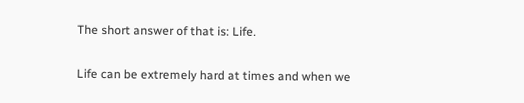The short answer of that is: Life.

Life can be extremely hard at times and when we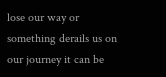lose our way or something derails us on our journey it can be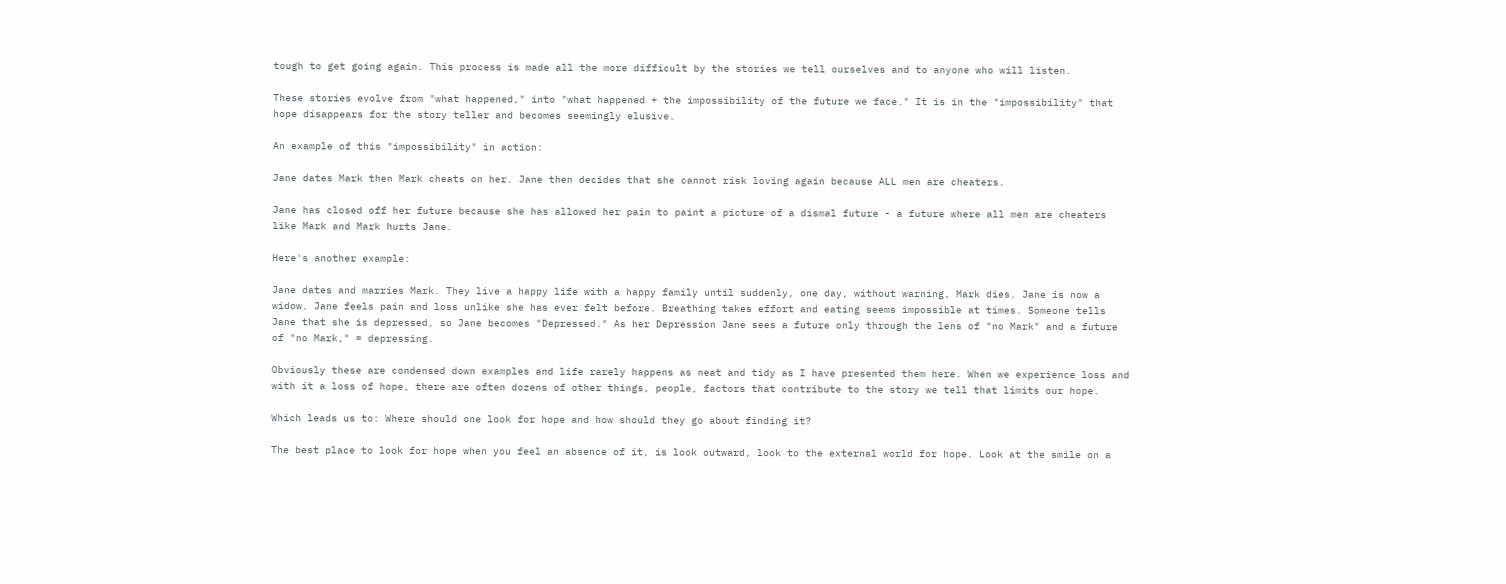tough to get going again. This process is made all the more difficult by the stories we tell ourselves and to anyone who will listen.

These stories evolve from "what happened," into "what happened + the impossibility of the future we face." It is in the "impossibility" that hope disappears for the story teller and becomes seemingly elusive.

An example of this "impossibility" in action:

Jane dates Mark then Mark cheats on her. Jane then decides that she cannot risk loving again because ALL men are cheaters.

Jane has closed off her future because she has allowed her pain to paint a picture of a dismal future - a future where all men are cheaters like Mark and Mark hurts Jane.

Here's another example:

Jane dates and marries Mark. They live a happy life with a happy family until suddenly, one day, without warning, Mark dies. Jane is now a widow. Jane feels pain and loss unlike she has ever felt before. Breathing takes effort and eating seems impossible at times. Someone tells Jane that she is depressed, so Jane becomes "Depressed." As her Depression Jane sees a future only through the lens of "no Mark" and a future of "no Mark," = depressing.

Obviously these are condensed down examples and life rarely happens as neat and tidy as I have presented them here. When we experience loss and with it a loss of hope, there are often dozens of other things, people, factors that contribute to the story we tell that limits our hope.

Which leads us to: Where should one look for hope and how should they go about finding it?

The best place to look for hope when you feel an absence of it, is look outward, look to the external world for hope. Look at the smile on a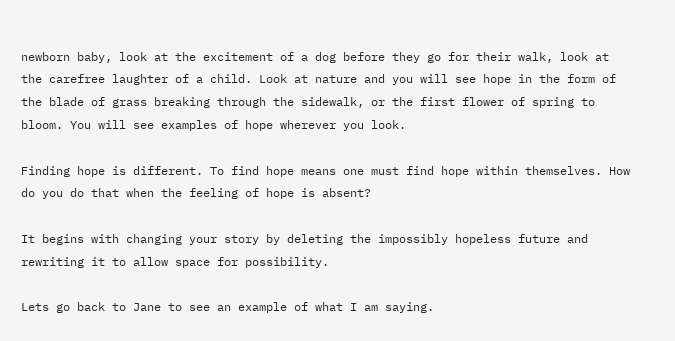newborn baby, look at the excitement of a dog before they go for their walk, look at the carefree laughter of a child. Look at nature and you will see hope in the form of the blade of grass breaking through the sidewalk, or the first flower of spring to bloom. You will see examples of hope wherever you look.

Finding hope is different. To find hope means one must find hope within themselves. How do you do that when the feeling of hope is absent?

It begins with changing your story by deleting the impossibly hopeless future and rewriting it to allow space for possibility.

Lets go back to Jane to see an example of what I am saying.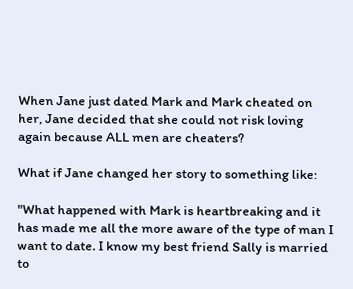When Jane just dated Mark and Mark cheated on her, Jane decided that she could not risk loving again because ALL men are cheaters?

What if Jane changed her story to something like:

"What happened with Mark is heartbreaking and it has made me all the more aware of the type of man I want to date. I know my best friend Sally is married to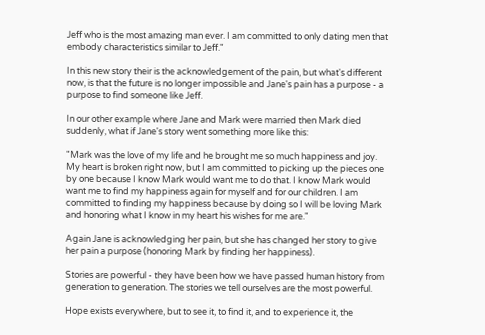Jeff who is the most amazing man ever. I am committed to only dating men that embody characteristics similar to Jeff."

In this new story their is the acknowledgement of the pain, but what's different now, is that the future is no longer impossible and Jane's pain has a purpose - a purpose to find someone like Jeff.

In our other example where Jane and Mark were married then Mark died suddenly, what if Jane's story went something more like this:

"Mark was the love of my life and he brought me so much happiness and joy. My heart is broken right now, but I am committed to picking up the pieces one by one because I know Mark would want me to do that. I know Mark would want me to find my happiness again for myself and for our children. I am committed to finding my happiness because by doing so I will be loving Mark and honoring what I know in my heart his wishes for me are."

Again Jane is acknowledging her pain, but she has changed her story to give her pain a purpose (honoring Mark by finding her happiness).

Stories are powerful - they have been how we have passed human history from generation to generation. The stories we tell ourselves are the most powerful.

Hope exists everywhere, but to see it, to find it, and to experience it, the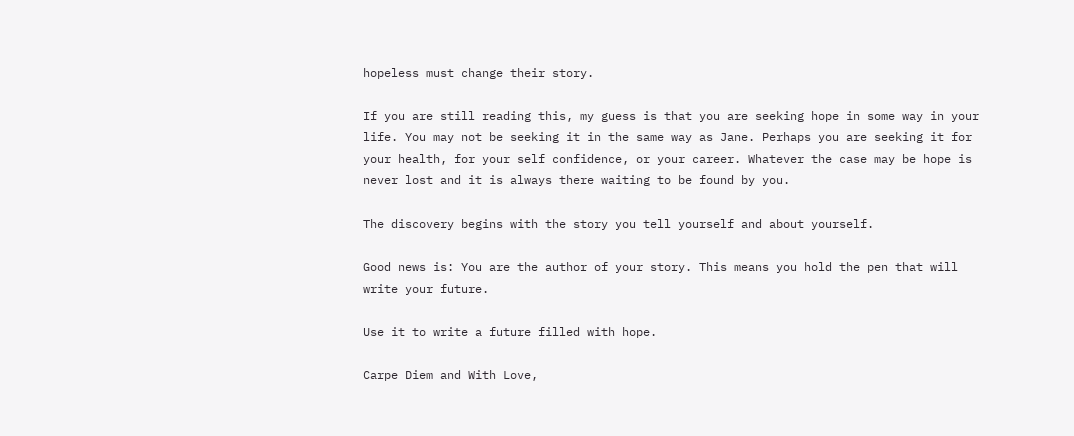hopeless must change their story.

If you are still reading this, my guess is that you are seeking hope in some way in your life. You may not be seeking it in the same way as Jane. Perhaps you are seeking it for your health, for your self confidence, or your career. Whatever the case may be hope is never lost and it is always there waiting to be found by you.

The discovery begins with the story you tell yourself and about yourself.

Good news is: You are the author of your story. This means you hold the pen that will write your future.

Use it to write a future filled with hope.

Carpe Diem and With Love,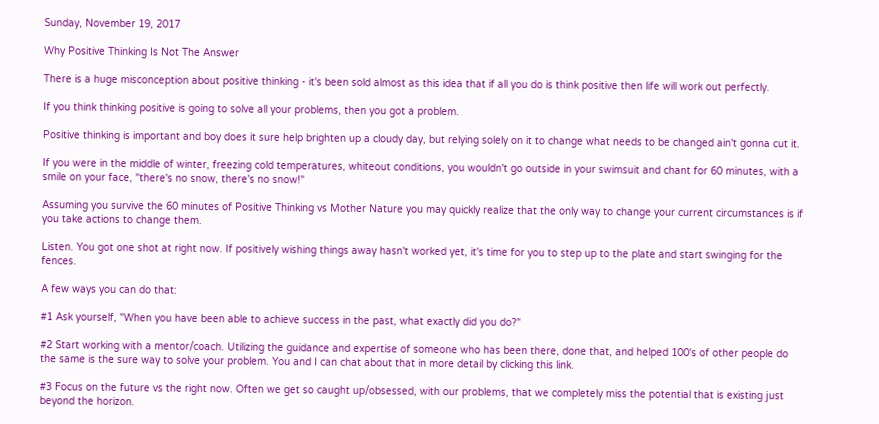Sunday, November 19, 2017

Why Positive Thinking Is Not The Answer

There is a huge misconception about positive thinking - it's been sold almost as this idea that if all you do is think positive then life will work out perfectly.

If you think thinking positive is going to solve all your problems, then you got a problem.

Positive thinking is important and boy does it sure help brighten up a cloudy day, but relying solely on it to change what needs to be changed ain't gonna cut it.

If you were in the middle of winter, freezing cold temperatures, whiteout conditions, you wouldn't go outside in your swimsuit and chant for 60 minutes, with a smile on your face, "there's no snow, there's no snow!"

Assuming you survive the 60 minutes of Positive Thinking vs Mother Nature you may quickly realize that the only way to change your current circumstances is if you take actions to change them.

Listen. You got one shot at right now. If positively wishing things away hasn't worked yet, it's time for you to step up to the plate and start swinging for the fences.

A few ways you can do that:

#1 Ask yourself, "When you have been able to achieve success in the past, what exactly did you do?"

#2 Start working with a mentor/coach. Utilizing the guidance and expertise of someone who has been there, done that, and helped 100's of other people do the same is the sure way to solve your problem. You and I can chat about that in more detail by clicking this link.

#3 Focus on the future vs the right now. Often we get so caught up/obsessed, with our problems, that we completely miss the potential that is existing just beyond the horizon.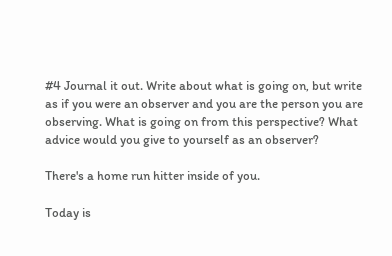#4 Journal it out. Write about what is going on, but write as if you were an observer and you are the person you are observing. What is going on from this perspective? What advice would you give to yourself as an observer?

There's a home run hitter inside of you.

Today is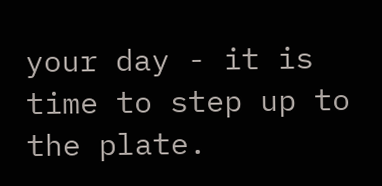your day - it is time to step up to the plate.